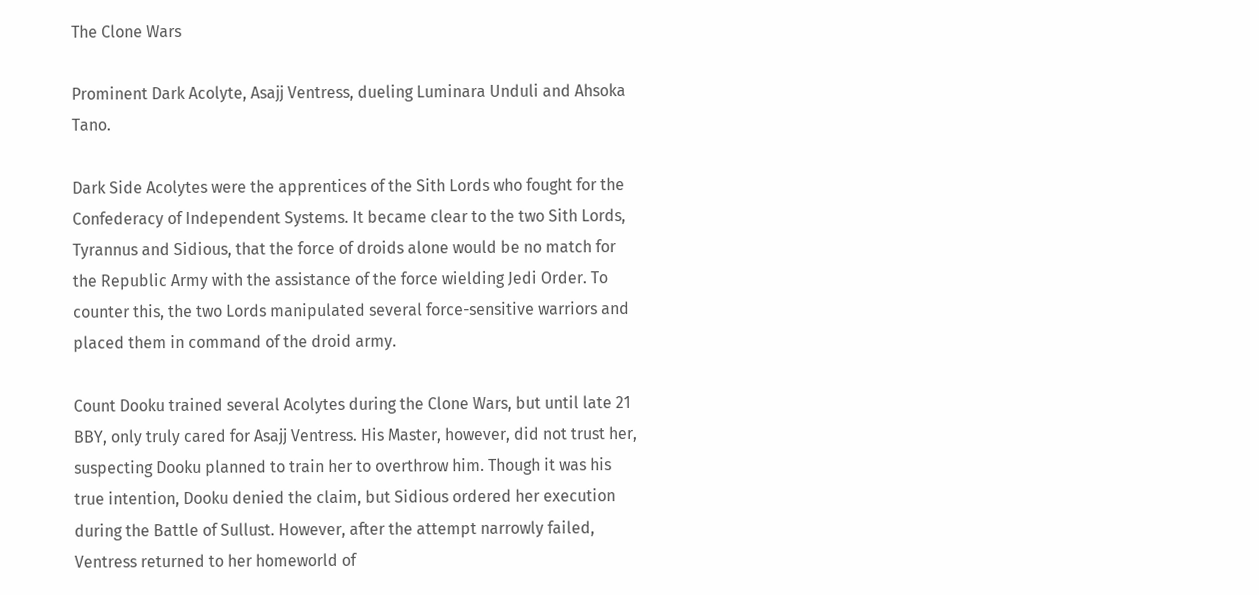The Clone Wars

Prominent Dark Acolyte, Asajj Ventress, dueling Luminara Unduli and Ahsoka Tano.

Dark Side Acolytes were the apprentices of the Sith Lords who fought for the Confederacy of Independent Systems. It became clear to the two Sith Lords, Tyrannus and Sidious, that the force of droids alone would be no match for the Republic Army with the assistance of the force wielding Jedi Order. To counter this, the two Lords manipulated several force-sensitive warriors and placed them in command of the droid army.

Count Dooku trained several Acolytes during the Clone Wars, but until late 21 BBY, only truly cared for Asajj Ventress. His Master, however, did not trust her, suspecting Dooku planned to train her to overthrow him. Though it was his true intention, Dooku denied the claim, but Sidious ordered her execution during the Battle of Sullust. However, after the attempt narrowly failed, Ventress returned to her homeworld of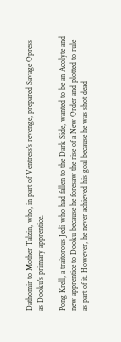Dathomir to Mother Talzin, who, in part of Ventress's revenge, prepared Savage Opress as Dooku's primary apprentice.

Pong Krell, a traitorous Jedi who had fallen to the Dark Side, wanted to be an Acolyte and new apprentice to Dooku because he foresaw the rise of a New Order and plotted to rule as part of it. However, he never achieved his goal because he was shot dead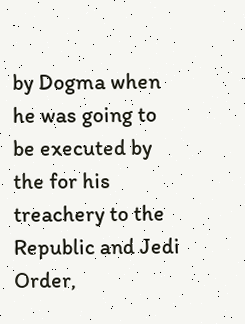by Dogma when he was going to be executed by the for his treachery to the Republic and Jedi Order,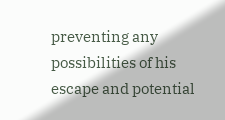preventing any possibilities of his escape and potential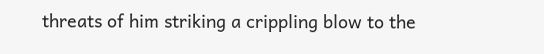threats of him striking a crippling blow to the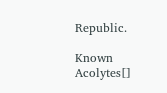Republic.

Known Acolytes[]